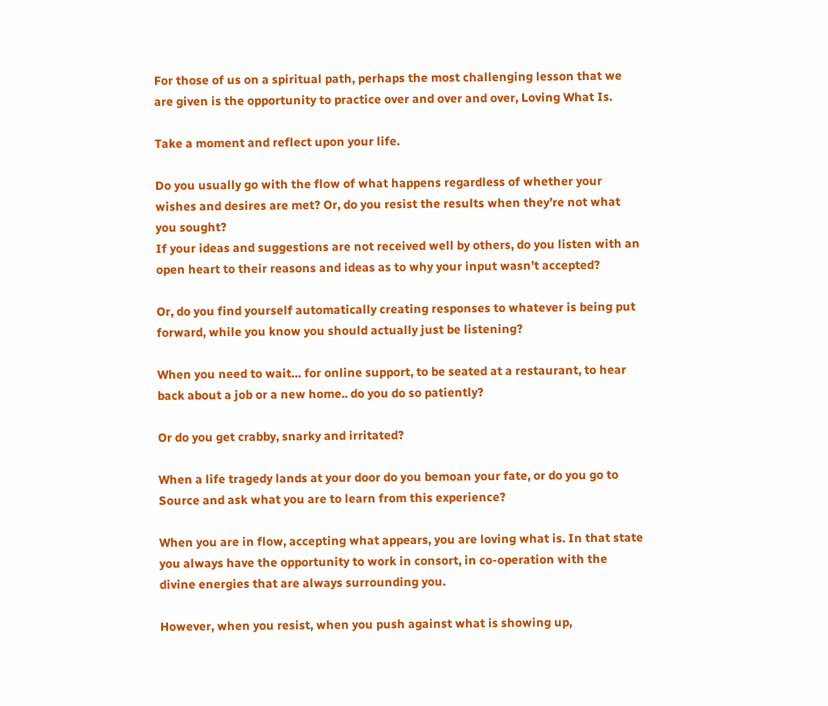For those of us on a spiritual path, perhaps the most challenging lesson that we are given is the opportunity to practice over and over and over, Loving What Is.

Take a moment and reflect upon your life.

Do you usually go with the flow of what happens regardless of whether your wishes and desires are met? Or, do you resist the results when they’re not what you sought?
If your ideas and suggestions are not received well by others, do you listen with an open heart to their reasons and ideas as to why your input wasn’t accepted?

Or, do you find yourself automatically creating responses to whatever is being put forward, while you know you should actually just be listening?

When you need to wait… for online support, to be seated at a restaurant, to hear back about a job or a new home.. do you do so patiently?

Or do you get crabby, snarky and irritated?

When a life tragedy lands at your door do you bemoan your fate, or do you go to Source and ask what you are to learn from this experience?

When you are in flow, accepting what appears, you are loving what is. In that state you always have the opportunity to work in consort, in co-operation with the divine energies that are always surrounding you.

However, when you resist, when you push against what is showing up,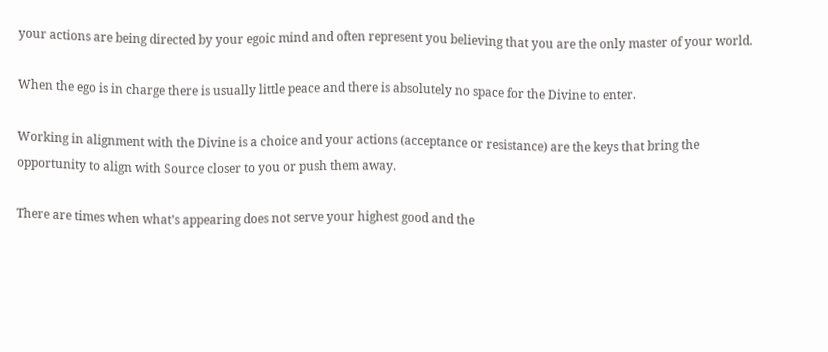your actions are being directed by your egoic mind and often represent you believing that you are the only master of your world.

When the ego is in charge there is usually little peace and there is absolutely no space for the Divine to enter.

Working in alignment with the Divine is a choice and your actions (acceptance or resistance) are the keys that bring the opportunity to align with Source closer to you or push them away.

There are times when what’s appearing does not serve your highest good and the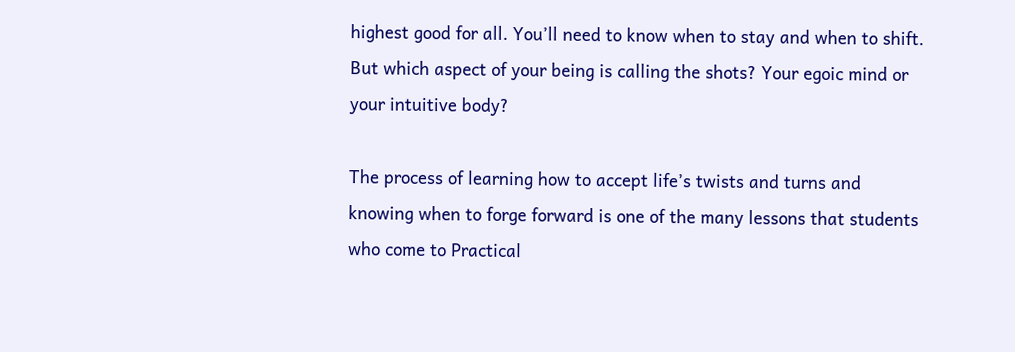highest good for all. You’ll need to know when to stay and when to shift. But which aspect of your being is calling the shots? Your egoic mind or your intuitive body?

The process of learning how to accept life’s twists and turns and knowing when to forge forward is one of the many lessons that students who come to Practical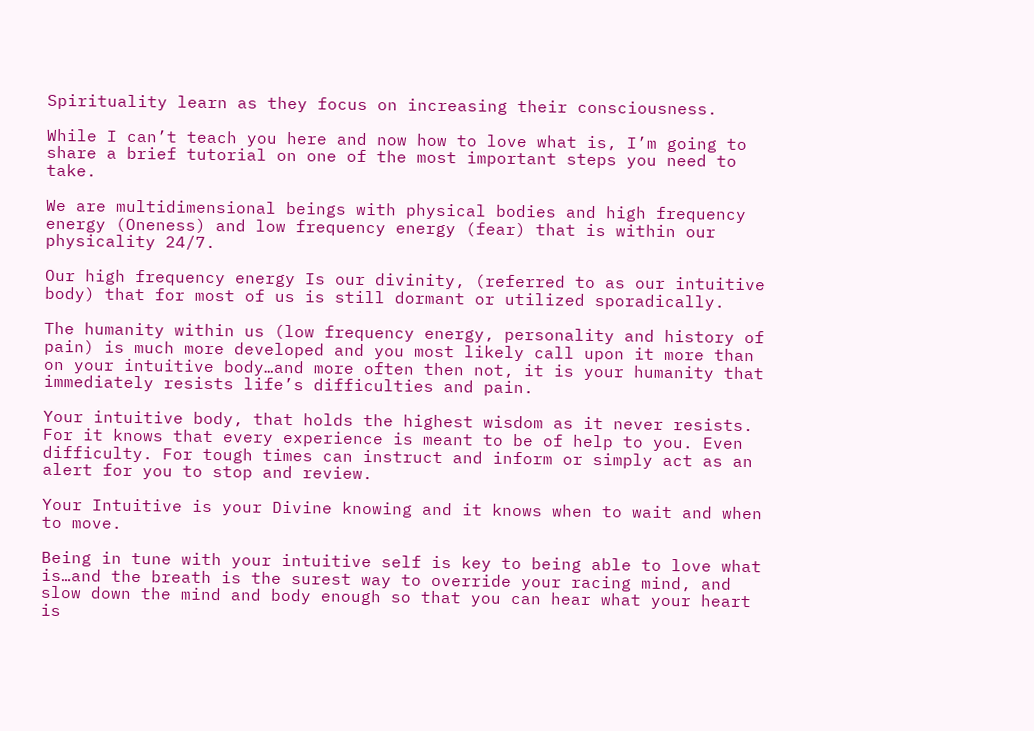Spirituality learn as they focus on increasing their consciousness.

While I can’t teach you here and now how to love what is, I’m going to share a brief tutorial on one of the most important steps you need to take.

We are multidimensional beings with physical bodies and high frequency energy (Oneness) and low frequency energy (fear) that is within our physicality 24/7.

Our high frequency energy Is our divinity, (referred to as our intuitive body) that for most of us is still dormant or utilized sporadically.

The humanity within us (low frequency energy, personality and history of pain) is much more developed and you most likely call upon it more than on your intuitive body…and more often then not, it is your humanity that immediately resists life’s difficulties and pain.

Your intuitive body, that holds the highest wisdom as it never resists. For it knows that every experience is meant to be of help to you. Even difficulty. For tough times can instruct and inform or simply act as an alert for you to stop and review.

Your Intuitive is your Divine knowing and it knows when to wait and when to move.

Being in tune with your intuitive self is key to being able to love what is…and the breath is the surest way to override your racing mind, and slow down the mind and body enough so that you can hear what your heart is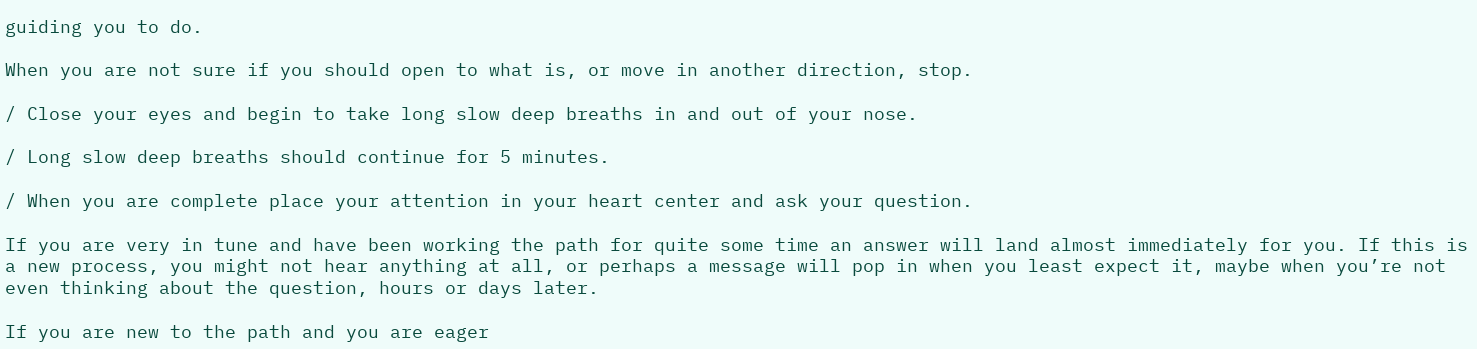guiding you to do.

When you are not sure if you should open to what is, or move in another direction, stop.

/ Close your eyes and begin to take long slow deep breaths in and out of your nose.

/ Long slow deep breaths should continue for 5 minutes.

/ When you are complete place your attention in your heart center and ask your question.

If you are very in tune and have been working the path for quite some time an answer will land almost immediately for you. If this is a new process, you might not hear anything at all, or perhaps a message will pop in when you least expect it, maybe when you’re not even thinking about the question, hours or days later.

If you are new to the path and you are eager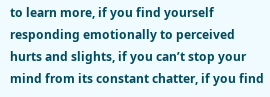to learn more, if you find yourself responding emotionally to perceived hurts and slights, if you can’t stop your mind from its constant chatter, if you find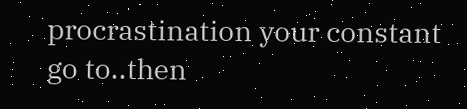procrastination your constant go to..then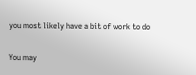you most likely have a bit of work to do

You may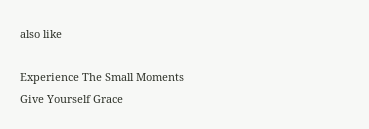also like

Experience The Small Moments
Give Yourself Grace